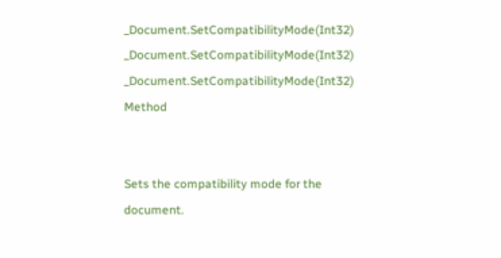_Document.SetCompatibilityMode(Int32) _Document.SetCompatibilityMode(Int32) _Document.SetCompatibilityMode(Int32) Method


Sets the compatibility mode for the document.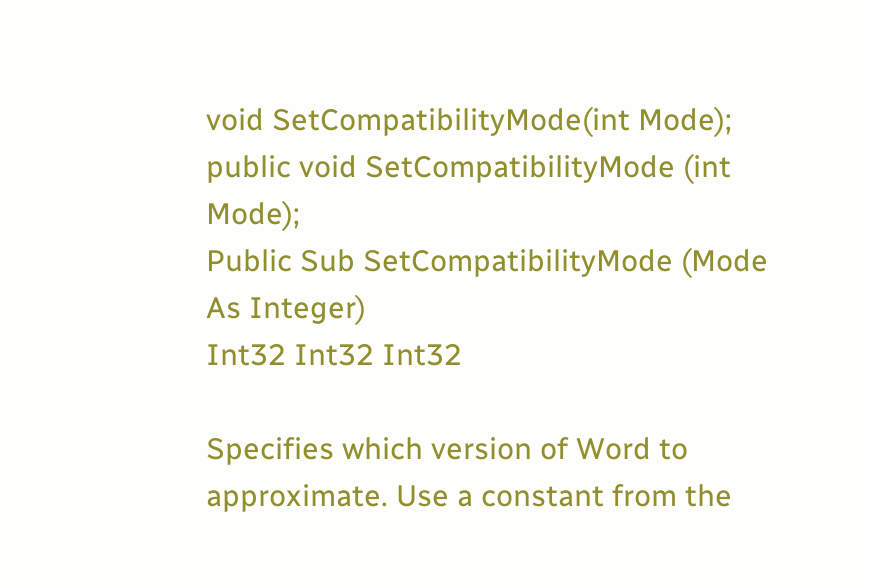void SetCompatibilityMode(int Mode);
public void SetCompatibilityMode (int Mode);
Public Sub SetCompatibilityMode (Mode As Integer)
Int32 Int32 Int32

Specifies which version of Word to approximate. Use a constant from the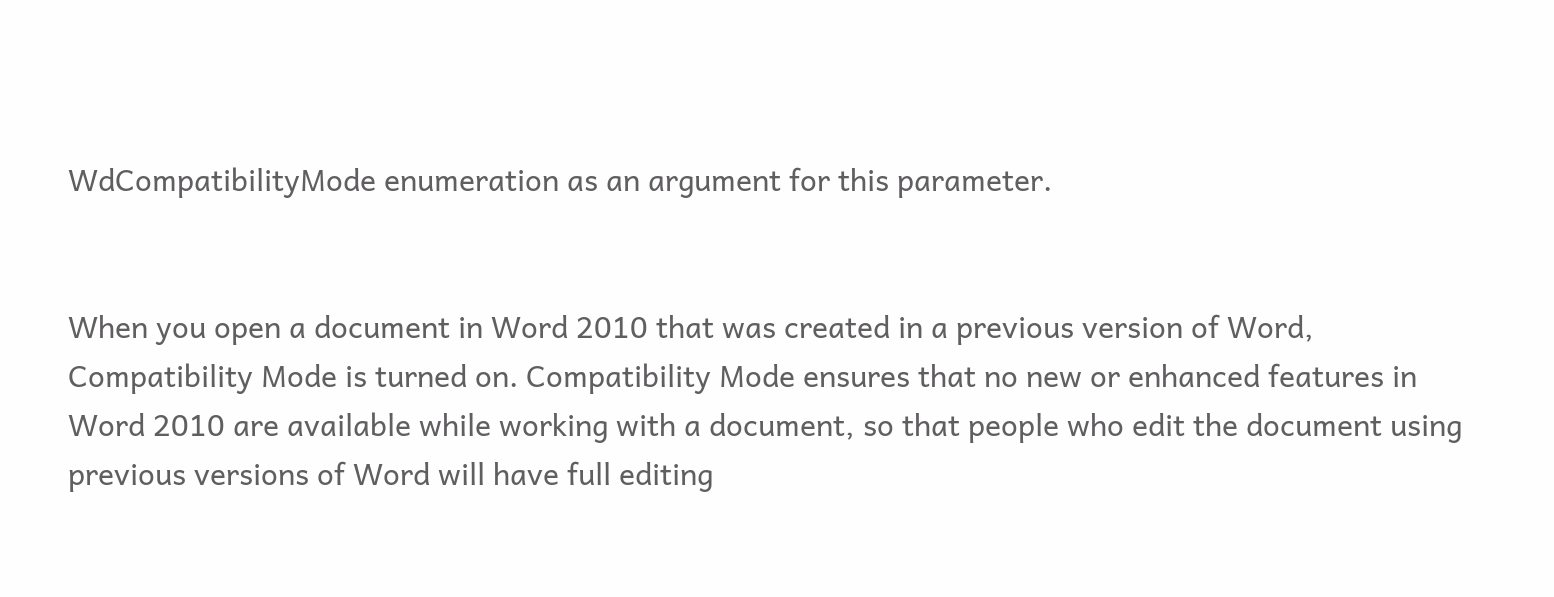WdCompatibilityMode enumeration as an argument for this parameter.


When you open a document in Word 2010 that was created in a previous version of Word, Compatibility Mode is turned on. Compatibility Mode ensures that no new or enhanced features in Word 2010 are available while working with a document, so that people who edit the document using previous versions of Word will have full editing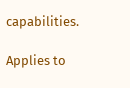capabilities.

Applies to